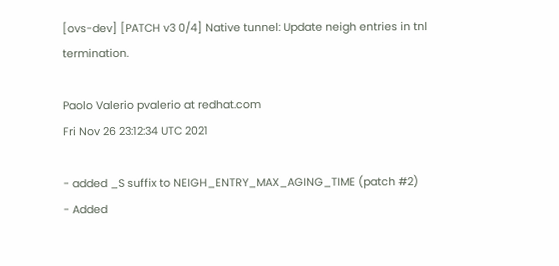[ovs-dev] [PATCH v3 0/4] Native tunnel: Update neigh entries in tnl termination.

Paolo Valerio pvalerio at redhat.com
Fri Nov 26 23:12:34 UTC 2021

- added _S suffix to NEIGH_ENTRY_MAX_AGING_TIME (patch #2)
- Added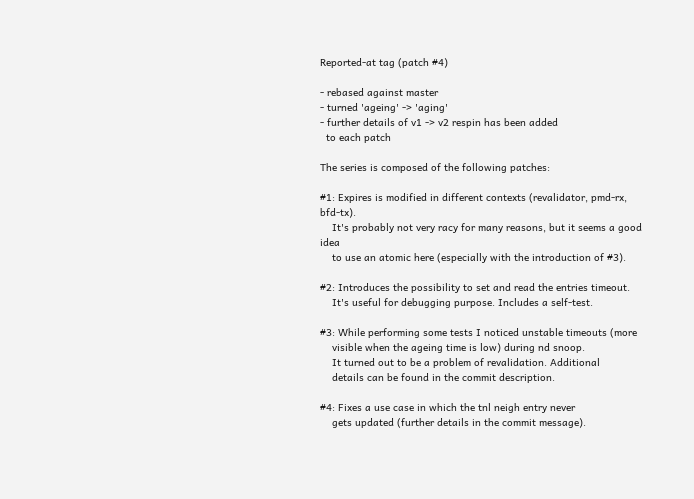Reported-at tag (patch #4)

- rebased against master
- turned 'ageing' -> 'aging'
- further details of v1 -> v2 respin has been added
  to each patch

The series is composed of the following patches:

#1: Expires is modified in different contexts (revalidator, pmd-rx, bfd-tx).
    It's probably not very racy for many reasons, but it seems a good idea
    to use an atomic here (especially with the introduction of #3).

#2: Introduces the possibility to set and read the entries timeout.
    It's useful for debugging purpose. Includes a self-test.

#3: While performing some tests I noticed unstable timeouts (more
    visible when the ageing time is low) during nd snoop.
    It turned out to be a problem of revalidation. Additional
    details can be found in the commit description.

#4: Fixes a use case in which the tnl neigh entry never
    gets updated (further details in the commit message).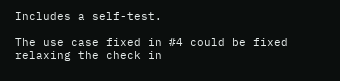Includes a self-test.

The use case fixed in #4 could be fixed relaxing the check in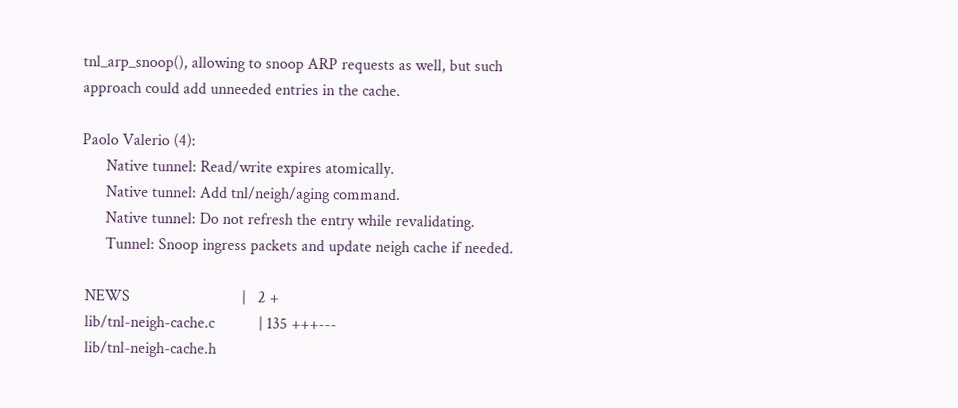tnl_arp_snoop(), allowing to snoop ARP requests as well, but such
approach could add unneeded entries in the cache.

Paolo Valerio (4):
      Native tunnel: Read/write expires atomically.
      Native tunnel: Add tnl/neigh/aging command.
      Native tunnel: Do not refresh the entry while revalidating.
      Tunnel: Snoop ingress packets and update neigh cache if needed.

 NEWS                            |   2 +
 lib/tnl-neigh-cache.c           | 135 +++---
 lib/tnl-neigh-cache.h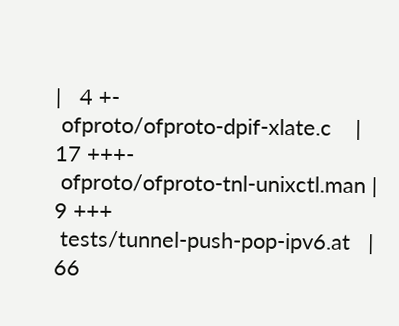|   4 +-
 ofproto/ofproto-dpif-xlate.c    |  17 +++-
 ofproto/ofproto-tnl-unixctl.man |   9 +++
 tests/tunnel-push-pop-ipv6.at   |  66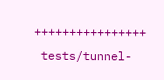++++++++++++++++
 tests/tunnel-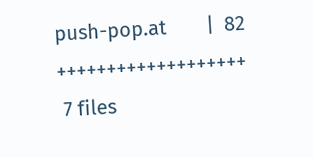push-pop.at        |  82 +++++++++++++++++++
 7 files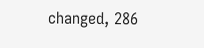changed, 286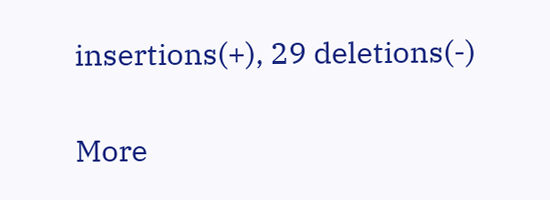insertions(+), 29 deletions(-)

More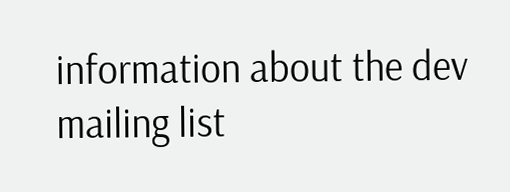information about the dev mailing list